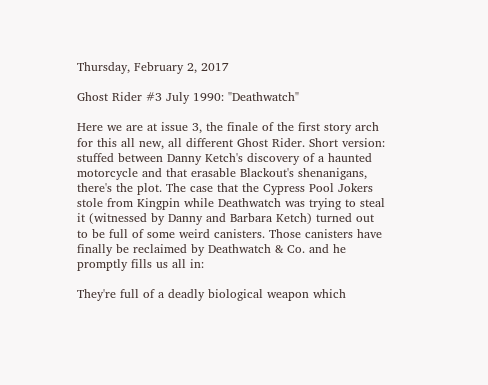Thursday, February 2, 2017

Ghost Rider #3 July 1990: "Deathwatch"

Here we are at issue 3, the finale of the first story arch for this all new, all different Ghost Rider. Short version: stuffed between Danny Ketch's discovery of a haunted motorcycle and that erasable Blackout's shenanigans, there's the plot. The case that the Cypress Pool Jokers stole from Kingpin while Deathwatch was trying to steal it (witnessed by Danny and Barbara Ketch) turned out to be full of some weird canisters. Those canisters have finally be reclaimed by Deathwatch & Co. and he promptly fills us all in:

They're full of a deadly biological weapon which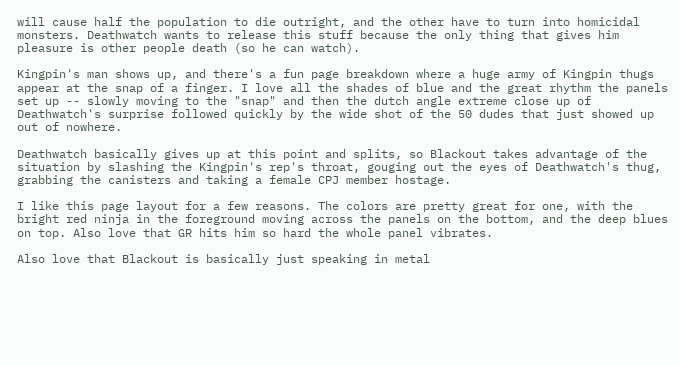will cause half the population to die outright, and the other have to turn into homicidal monsters. Deathwatch wants to release this stuff because the only thing that gives him pleasure is other people death (so he can watch).

Kingpin's man shows up, and there's a fun page breakdown where a huge army of Kingpin thugs appear at the snap of a finger. I love all the shades of blue and the great rhythm the panels set up -- slowly moving to the "snap" and then the dutch angle extreme close up of Deathwatch's surprise followed quickly by the wide shot of the 50 dudes that just showed up out of nowhere.

Deathwatch basically gives up at this point and splits, so Blackout takes advantage of the situation by slashing the Kingpin's rep's throat, gouging out the eyes of Deathwatch's thug, grabbing the canisters and taking a female CPJ member hostage.

I like this page layout for a few reasons. The colors are pretty great for one, with the bright red ninja in the foreground moving across the panels on the bottom, and the deep blues on top. Also love that GR hits him so hard the whole panel vibrates.

Also love that Blackout is basically just speaking in metal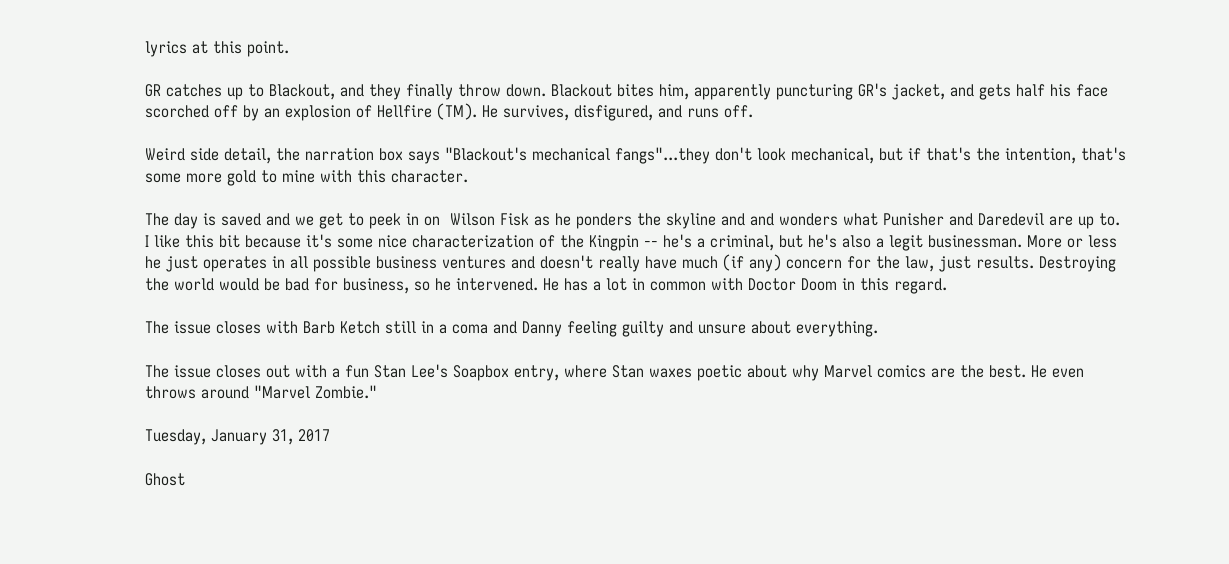lyrics at this point.

GR catches up to Blackout, and they finally throw down. Blackout bites him, apparently puncturing GR's jacket, and gets half his face scorched off by an explosion of Hellfire (TM). He survives, disfigured, and runs off.

Weird side detail, the narration box says "Blackout's mechanical fangs"...they don't look mechanical, but if that's the intention, that's some more gold to mine with this character.

The day is saved and we get to peek in on  Wilson Fisk as he ponders the skyline and and wonders what Punisher and Daredevil are up to. I like this bit because it's some nice characterization of the Kingpin -- he's a criminal, but he's also a legit businessman. More or less he just operates in all possible business ventures and doesn't really have much (if any) concern for the law, just results. Destroying the world would be bad for business, so he intervened. He has a lot in common with Doctor Doom in this regard.

The issue closes with Barb Ketch still in a coma and Danny feeling guilty and unsure about everything.

The issue closes out with a fun Stan Lee's Soapbox entry, where Stan waxes poetic about why Marvel comics are the best. He even throws around "Marvel Zombie."

Tuesday, January 31, 2017

Ghost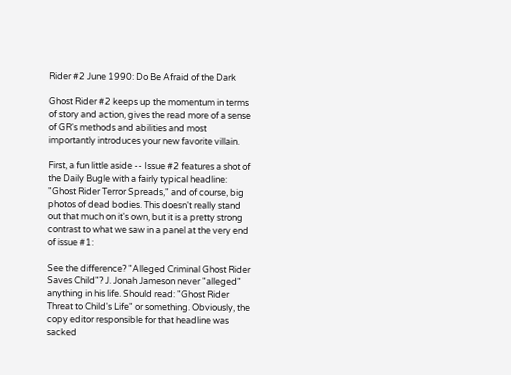Rider #2 June 1990: Do Be Afraid of the Dark

Ghost Rider #2 keeps up the momentum in terms of story and action, gives the read more of a sense of GR's methods and abilities and most importantly introduces your new favorite villain.

First, a fun little aside -- Issue #2 features a shot of the Daily Bugle with a fairly typical headline: "Ghost Rider Terror Spreads," and of course, big photos of dead bodies. This doesn't really stand out that much on it's own, but it is a pretty strong contrast to what we saw in a panel at the very end of issue #1:

See the difference? "Alleged Criminal Ghost Rider Saves Child"? J. Jonah Jameson never "alleged" anything in his life. Should read: "Ghost Rider Threat to Child's Life" or something. Obviously, the copy editor responsible for that headline was sacked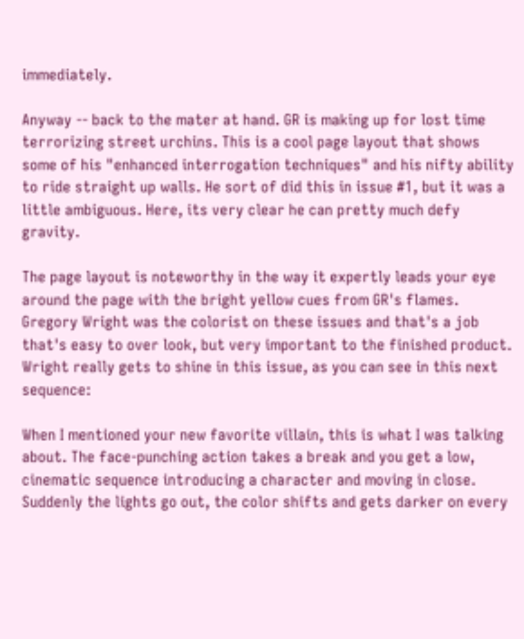immediately.

Anyway -- back to the mater at hand. GR is making up for lost time terrorizing street urchins. This is a cool page layout that shows some of his "enhanced interrogation techniques" and his nifty ability to ride straight up walls. He sort of did this in issue #1, but it was a little ambiguous. Here, its very clear he can pretty much defy gravity.

The page layout is noteworthy in the way it expertly leads your eye around the page with the bright yellow cues from GR's flames. Gregory Wright was the colorist on these issues and that's a job that's easy to over look, but very important to the finished product. Wright really gets to shine in this issue, as you can see in this next sequence:

When I mentioned your new favorite villain, this is what I was talking about. The face-punching action takes a break and you get a low, cinematic sequence introducing a character and moving in close. Suddenly the lights go out, the color shifts and gets darker on every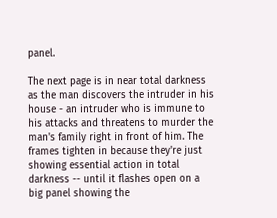panel.

The next page is in near total darkness as the man discovers the intruder in his house - an intruder who is immune to his attacks and threatens to murder the man's family right in front of him. The frames tighten in because they're just showing essential action in total darkness -- until it flashes open on a big panel showing the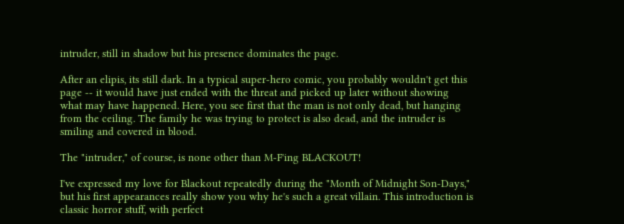intruder, still in shadow but his presence dominates the page.

After an elipis, its still dark. In a typical super-hero comic, you probably wouldn't get this page -- it would have just ended with the threat and picked up later without showing what may have happened. Here, you see first that the man is not only dead, but hanging from the ceiling. The family he was trying to protect is also dead, and the intruder is smiling and covered in blood.

The "intruder," of course, is none other than M-F'ing BLACKOUT!

I've expressed my love for Blackout repeatedly during the "Month of Midnight Son-Days," but his first appearances really show you why he's such a great villain. This introduction is classic horror stuff, with perfect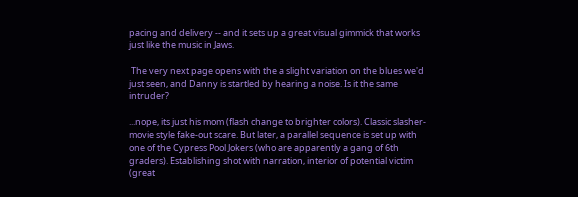pacing and delivery -- and it sets up a great visual gimmick that works just like the music in Jaws.

 The very next page opens with the a slight variation on the blues we'd just seen, and Danny is startled by hearing a noise. Is it the same intruder?

...nope, its just his mom (flash change to brighter colors). Classic slasher-movie style fake-out scare. But later, a parallel sequence is set up with one of the Cypress Pool Jokers (who are apparently a gang of 6th graders). Establishing shot with narration, interior of potential victim (great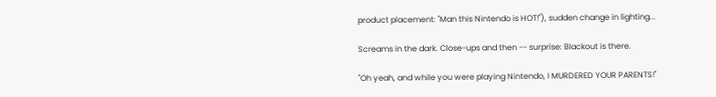product placement: "Man this Nintendo is HOT!"), sudden change in lighting...

Screams in the dark. Close-ups and then -- surprise: Blackout is there.

"Oh yeah, and while you were playing Nintendo, I MURDERED YOUR PARENTS!"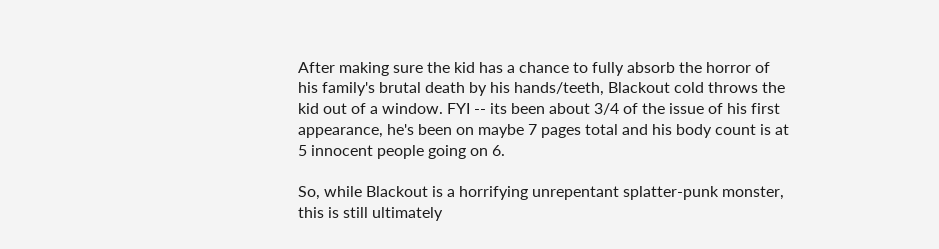After making sure the kid has a chance to fully absorb the horror of his family's brutal death by his hands/teeth, Blackout cold throws the kid out of a window. FYI -- its been about 3/4 of the issue of his first appearance, he's been on maybe 7 pages total and his body count is at 5 innocent people going on 6.

So, while Blackout is a horrifying unrepentant splatter-punk monster, this is still ultimately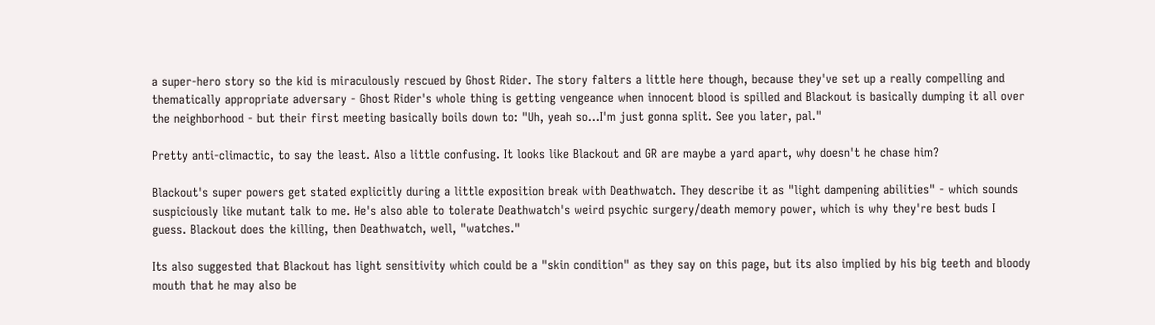a super-hero story so the kid is miraculously rescued by Ghost Rider. The story falters a little here though, because they've set up a really compelling and thematically appropriate adversary - Ghost Rider's whole thing is getting vengeance when innocent blood is spilled and Blackout is basically dumping it all over the neighborhood - but their first meeting basically boils down to: "Uh, yeah so...I'm just gonna split. See you later, pal."

Pretty anti-climactic, to say the least. Also a little confusing. It looks like Blackout and GR are maybe a yard apart, why doesn't he chase him?

Blackout's super powers get stated explicitly during a little exposition break with Deathwatch. They describe it as "light dampening abilities" - which sounds suspiciously like mutant talk to me. He's also able to tolerate Deathwatch's weird psychic surgery/death memory power, which is why they're best buds I guess. Blackout does the killing, then Deathwatch, well, "watches."

Its also suggested that Blackout has light sensitivity which could be a "skin condition" as they say on this page, but its also implied by his big teeth and bloody mouth that he may also be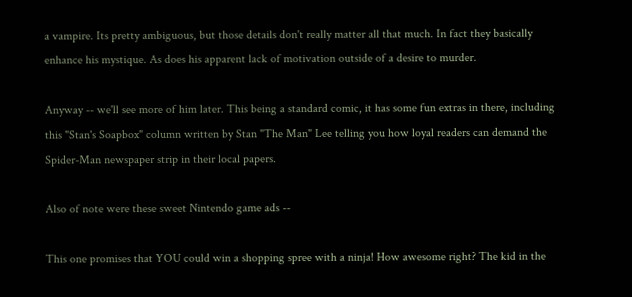a vampire. Its pretty ambiguous, but those details don't really matter all that much. In fact they basically enhance his mystique. As does his apparent lack of motivation outside of a desire to murder.

Anyway -- we'll see more of him later. This being a standard comic, it has some fun extras in there, including this "Stan's Soapbox" column written by Stan "The Man" Lee telling you how loyal readers can demand the Spider-Man newspaper strip in their local papers.

Also of note were these sweet Nintendo game ads --

This one promises that YOU could win a shopping spree with a ninja! How awesome right? The kid in the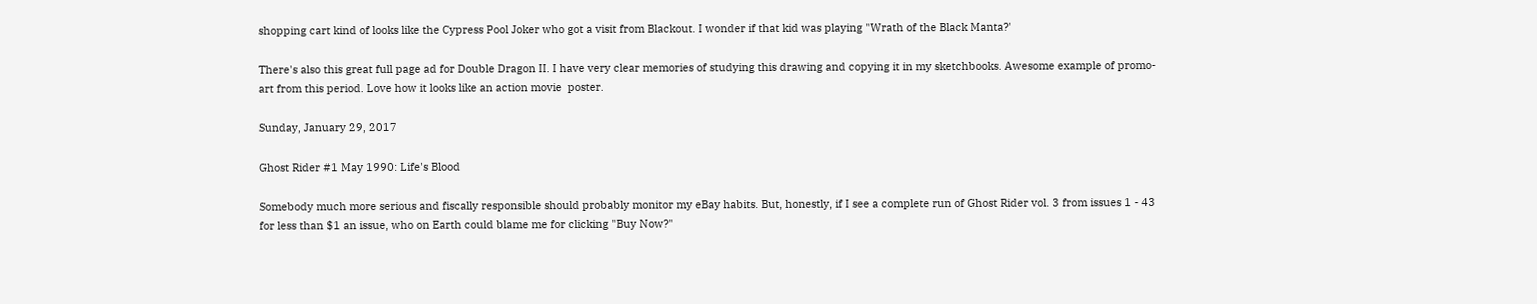shopping cart kind of looks like the Cypress Pool Joker who got a visit from Blackout. I wonder if that kid was playing "Wrath of the Black Manta?'

There's also this great full page ad for Double Dragon II. I have very clear memories of studying this drawing and copying it in my sketchbooks. Awesome example of promo-art from this period. Love how it looks like an action movie  poster.

Sunday, January 29, 2017

Ghost Rider #1 May 1990: Life's Blood

Somebody much more serious and fiscally responsible should probably monitor my eBay habits. But, honestly, if I see a complete run of Ghost Rider vol. 3 from issues 1 - 43 for less than $1 an issue, who on Earth could blame me for clicking "Buy Now?"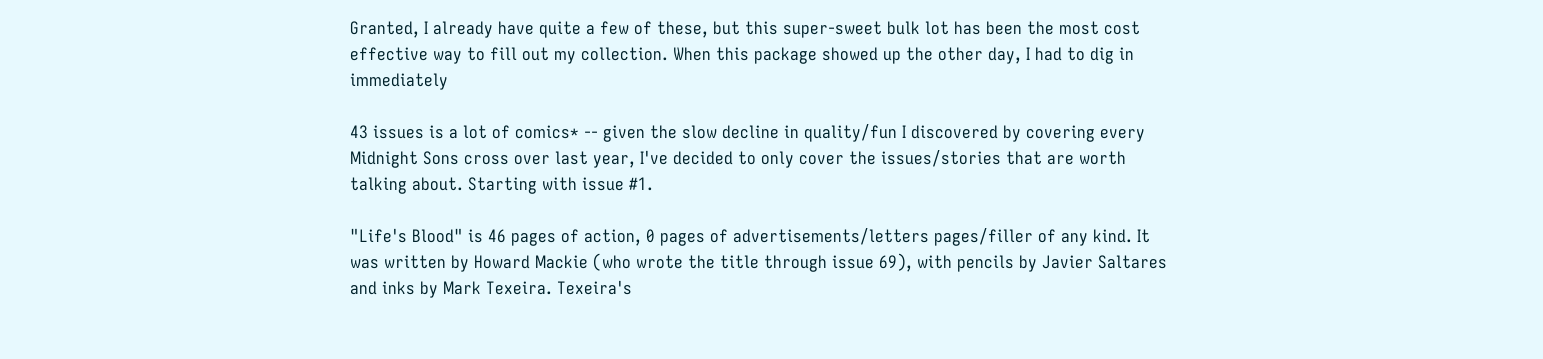Granted, I already have quite a few of these, but this super-sweet bulk lot has been the most cost effective way to fill out my collection. When this package showed up the other day, I had to dig in immediately

43 issues is a lot of comics* -- given the slow decline in quality/fun I discovered by covering every Midnight Sons cross over last year, I've decided to only cover the issues/stories that are worth talking about. Starting with issue #1.

"Life's Blood" is 46 pages of action, 0 pages of advertisements/letters pages/filler of any kind. It was written by Howard Mackie (who wrote the title through issue 69), with pencils by Javier Saltares and inks by Mark Texeira. Texeira's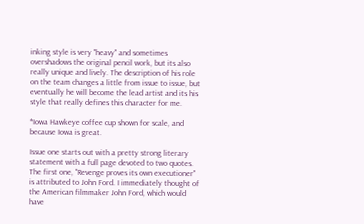inking style is very "heavy" and sometimes overshadows the original pencil work, but its also really unique and lively. The description of his role on the team changes a little from issue to issue, but eventually he will become the lead artist and its his style that really defines this character for me.

*Iowa Hawkeye coffee cup shown for scale, and because Iowa is great.

Issue one starts out with a pretty strong literary statement with a full page devoted to two quotes. The first one, "Revenge proves its own executioner" is attributed to John Ford. I immediately thought of the American filmmaker John Ford, which would have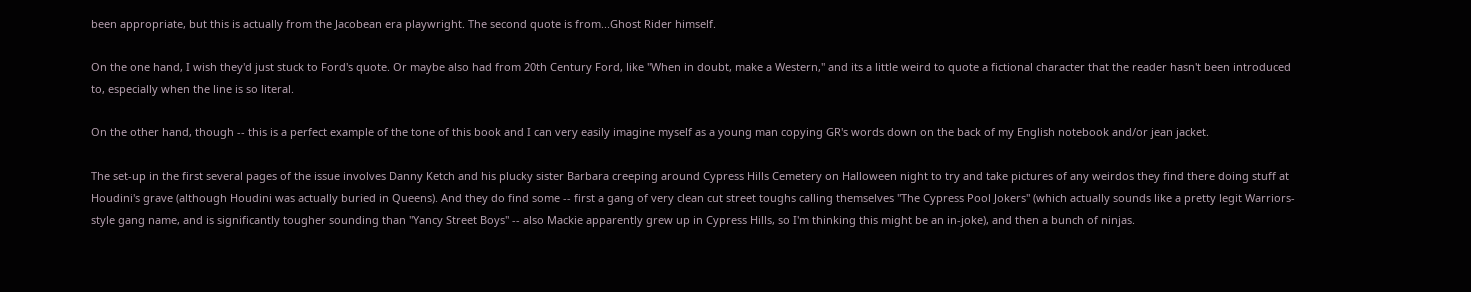been appropriate, but this is actually from the Jacobean era playwright. The second quote is from...Ghost Rider himself.

On the one hand, I wish they'd just stuck to Ford's quote. Or maybe also had from 20th Century Ford, like "When in doubt, make a Western," and its a little weird to quote a fictional character that the reader hasn't been introduced to, especially when the line is so literal.

On the other hand, though -- this is a perfect example of the tone of this book and I can very easily imagine myself as a young man copying GR's words down on the back of my English notebook and/or jean jacket.

The set-up in the first several pages of the issue involves Danny Ketch and his plucky sister Barbara creeping around Cypress Hills Cemetery on Halloween night to try and take pictures of any weirdos they find there doing stuff at Houdini's grave (although Houdini was actually buried in Queens). And they do find some -- first a gang of very clean cut street toughs calling themselves "The Cypress Pool Jokers" (which actually sounds like a pretty legit Warriors-style gang name, and is significantly tougher sounding than "Yancy Street Boys" -- also Mackie apparently grew up in Cypress Hills, so I'm thinking this might be an in-joke), and then a bunch of ninjas.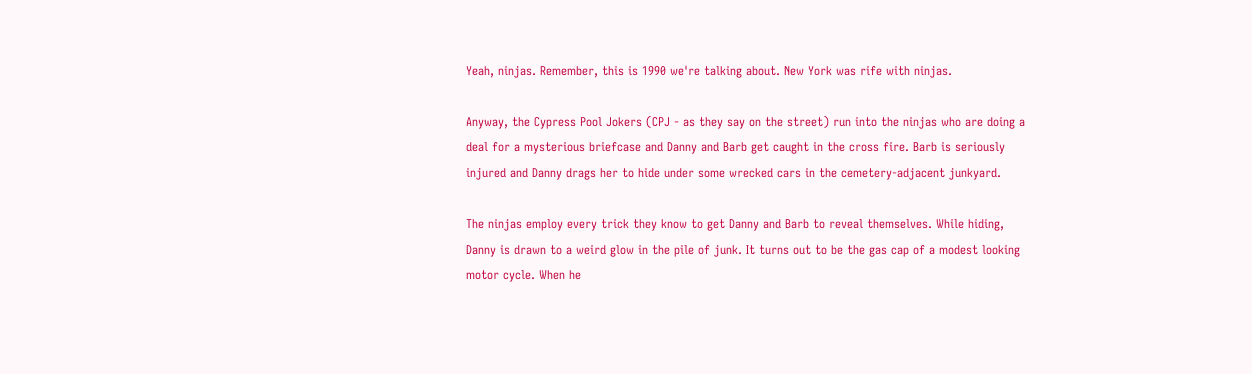Yeah, ninjas. Remember, this is 1990 we're talking about. New York was rife with ninjas.

Anyway, the Cypress Pool Jokers (CPJ - as they say on the street) run into the ninjas who are doing a deal for a mysterious briefcase and Danny and Barb get caught in the cross fire. Barb is seriously injured and Danny drags her to hide under some wrecked cars in the cemetery-adjacent junkyard.

The ninjas employ every trick they know to get Danny and Barb to reveal themselves. While hiding, Danny is drawn to a weird glow in the pile of junk. It turns out to be the gas cap of a modest looking motor cycle. When he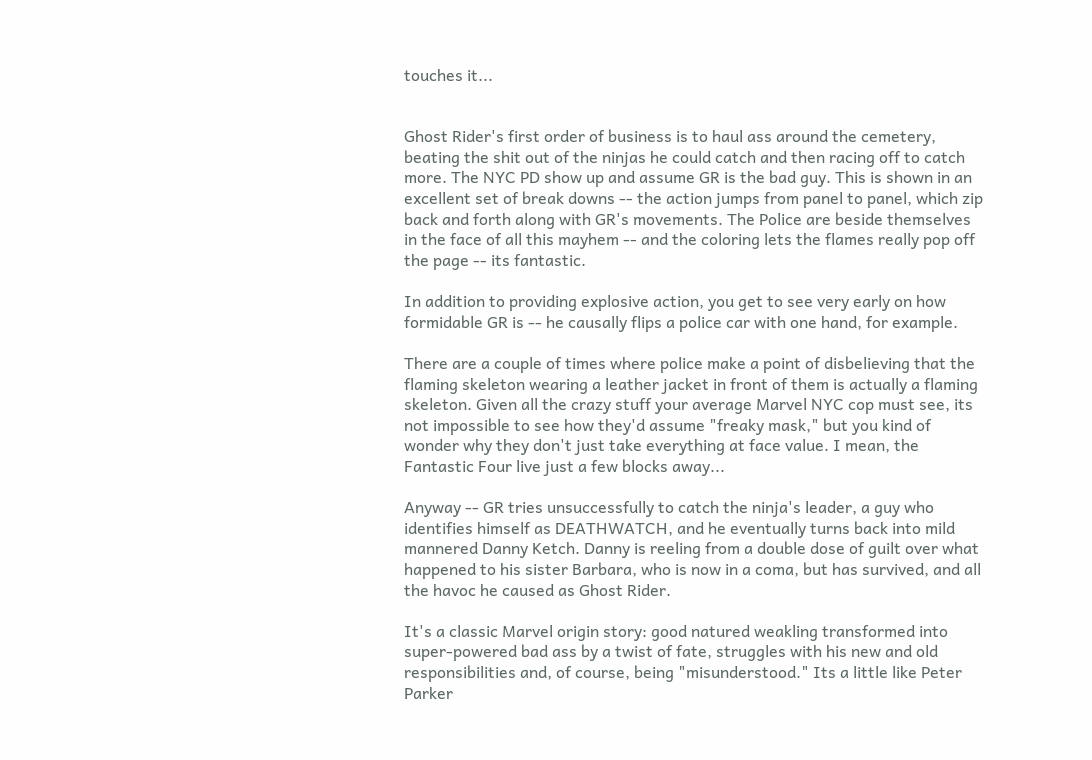touches it...


Ghost Rider's first order of business is to haul ass around the cemetery, beating the shit out of the ninjas he could catch and then racing off to catch more. The NYC PD show up and assume GR is the bad guy. This is shown in an excellent set of break downs -- the action jumps from panel to panel, which zip back and forth along with GR's movements. The Police are beside themselves in the face of all this mayhem -- and the coloring lets the flames really pop off the page -- its fantastic.

In addition to providing explosive action, you get to see very early on how formidable GR is -- he causally flips a police car with one hand, for example.

There are a couple of times where police make a point of disbelieving that the flaming skeleton wearing a leather jacket in front of them is actually a flaming skeleton. Given all the crazy stuff your average Marvel NYC cop must see, its not impossible to see how they'd assume "freaky mask," but you kind of wonder why they don't just take everything at face value. I mean, the Fantastic Four live just a few blocks away...

Anyway -- GR tries unsuccessfully to catch the ninja's leader, a guy who identifies himself as DEATHWATCH, and he eventually turns back into mild mannered Danny Ketch. Danny is reeling from a double dose of guilt over what happened to his sister Barbara, who is now in a coma, but has survived, and all the havoc he caused as Ghost Rider.

It's a classic Marvel origin story: good natured weakling transformed into super-powered bad ass by a twist of fate, struggles with his new and old responsibilities and, of course, being "misunderstood." Its a little like Peter Parker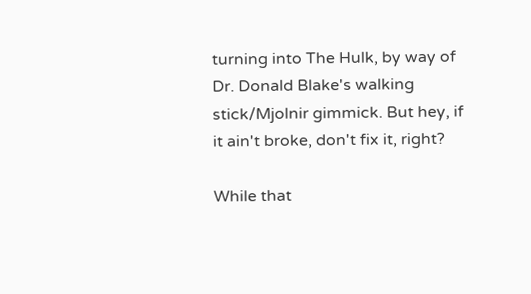turning into The Hulk, by way of Dr. Donald Blake's walking stick/Mjolnir gimmick. But hey, if it ain't broke, don't fix it, right?

While that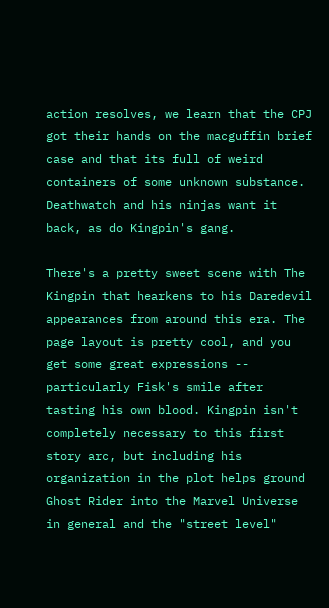action resolves, we learn that the CPJ got their hands on the macguffin brief case and that its full of weird containers of some unknown substance. Deathwatch and his ninjas want it back, as do Kingpin's gang.

There's a pretty sweet scene with The Kingpin that hearkens to his Daredevil appearances from around this era. The page layout is pretty cool, and you get some great expressions -- particularly Fisk's smile after tasting his own blood. Kingpin isn't completely necessary to this first story arc, but including his organization in the plot helps ground Ghost Rider into the Marvel Universe in general and the "street level"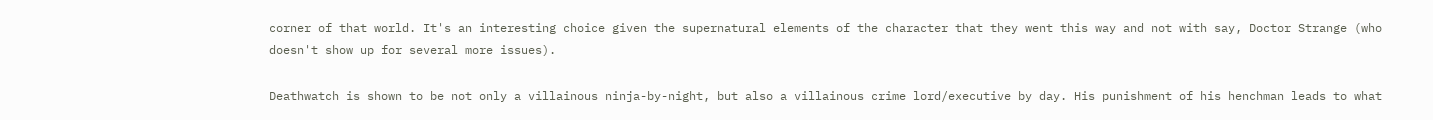corner of that world. It's an interesting choice given the supernatural elements of the character that they went this way and not with say, Doctor Strange (who doesn't show up for several more issues).

Deathwatch is shown to be not only a villainous ninja-by-night, but also a villainous crime lord/executive by day. His punishment of his henchman leads to what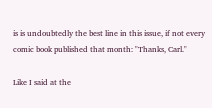is is undoubtedly the best line in this issue, if not every comic book published that month: "Thanks, Carl."

Like I said at the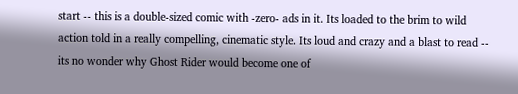start -- this is a double-sized comic with -zero- ads in it. Its loaded to the brim to wild action told in a really compelling, cinematic style. Its loud and crazy and a blast to read -- its no wonder why Ghost Rider would become one of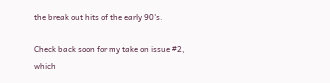the break out hits of the early 90's.

Check back soon for my take on issue #2, which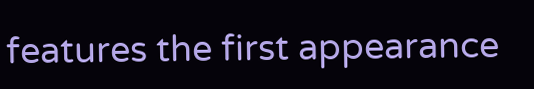features the first appearance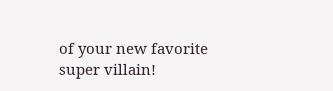of your new favorite super villain!